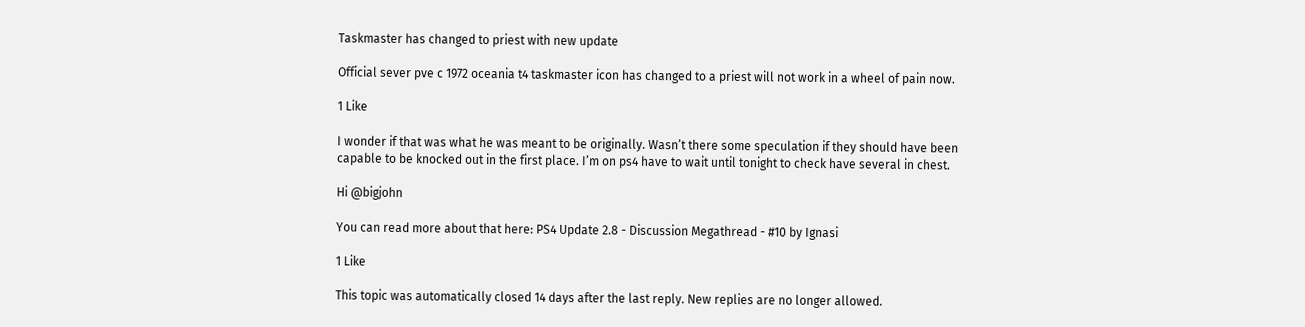Taskmaster has changed to priest with new update

Official sever pve c 1972 oceania t4 taskmaster icon has changed to a priest will not work in a wheel of pain now.

1 Like

I wonder if that was what he was meant to be originally. Wasn’t there some speculation if they should have been capable to be knocked out in the first place. I’m on ps4 have to wait until tonight to check have several in chest.

Hi @bigjohn

You can read more about that here: PS4 Update 2.8 - Discussion Megathread - #10 by Ignasi

1 Like

This topic was automatically closed 14 days after the last reply. New replies are no longer allowed.